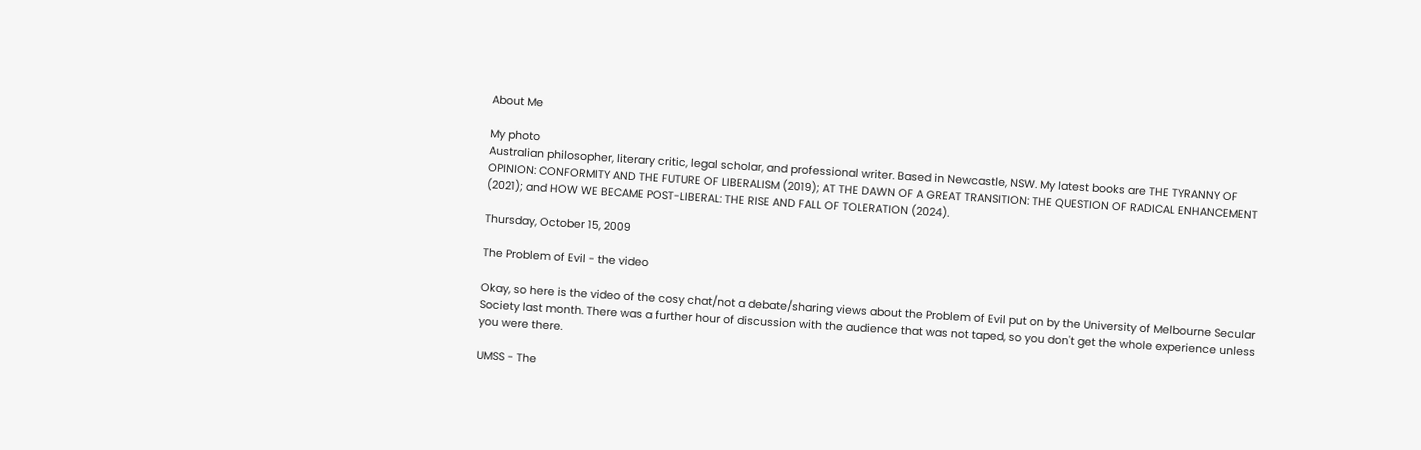About Me

My photo
Australian philosopher, literary critic, legal scholar, and professional writer. Based in Newcastle, NSW. My latest books are THE TYRANNY OF OPINION: CONFORMITY AND THE FUTURE OF LIBERALISM (2019); AT THE DAWN OF A GREAT TRANSITION: THE QUESTION OF RADICAL ENHANCEMENT (2021); and HOW WE BECAME POST-LIBERAL: THE RISE AND FALL OF TOLERATION (2024).

Thursday, October 15, 2009

The Problem of Evil - the video

Okay, so here is the video of the cosy chat/not a debate/sharing views about the Problem of Evil put on by the University of Melbourne Secular Society last month. There was a further hour of discussion with the audience that was not taped, so you don't get the whole experience unless you were there.

UMSS - The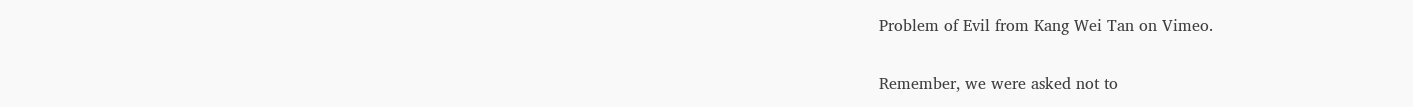Problem of Evil from Kang Wei Tan on Vimeo.

Remember, we were asked not to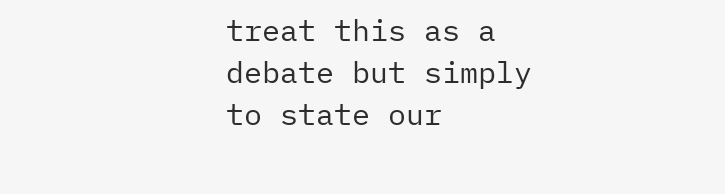treat this as a debate but simply to state our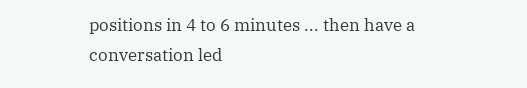positions in 4 to 6 minutes ... then have a conversation led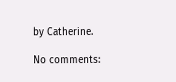by Catherine.

No comments: